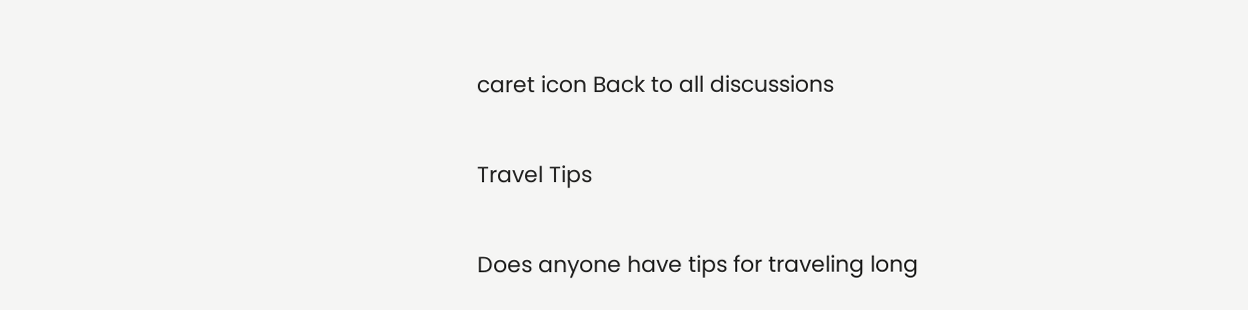caret icon Back to all discussions

Travel Tips

Does anyone have tips for traveling long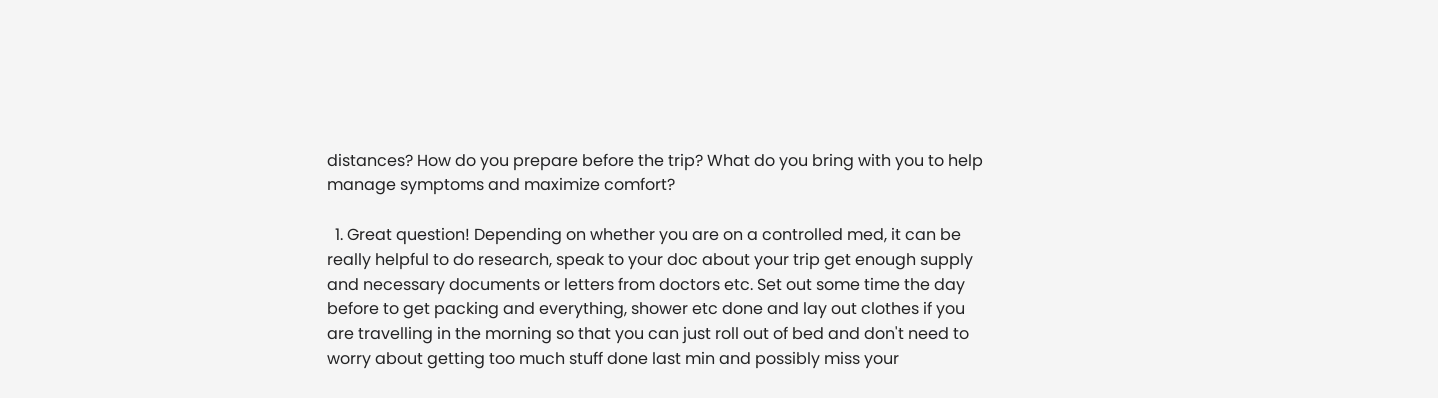distances? How do you prepare before the trip? What do you bring with you to help manage symptoms and maximize comfort?

  1. Great question! Depending on whether you are on a controlled med, it can be really helpful to do research, speak to your doc about your trip get enough supply and necessary documents or letters from doctors etc. Set out some time the day before to get packing and everything, shower etc done and lay out clothes if you are travelling in the morning so that you can just roll out of bed and don't need to worry about getting too much stuff done last min and possibly miss your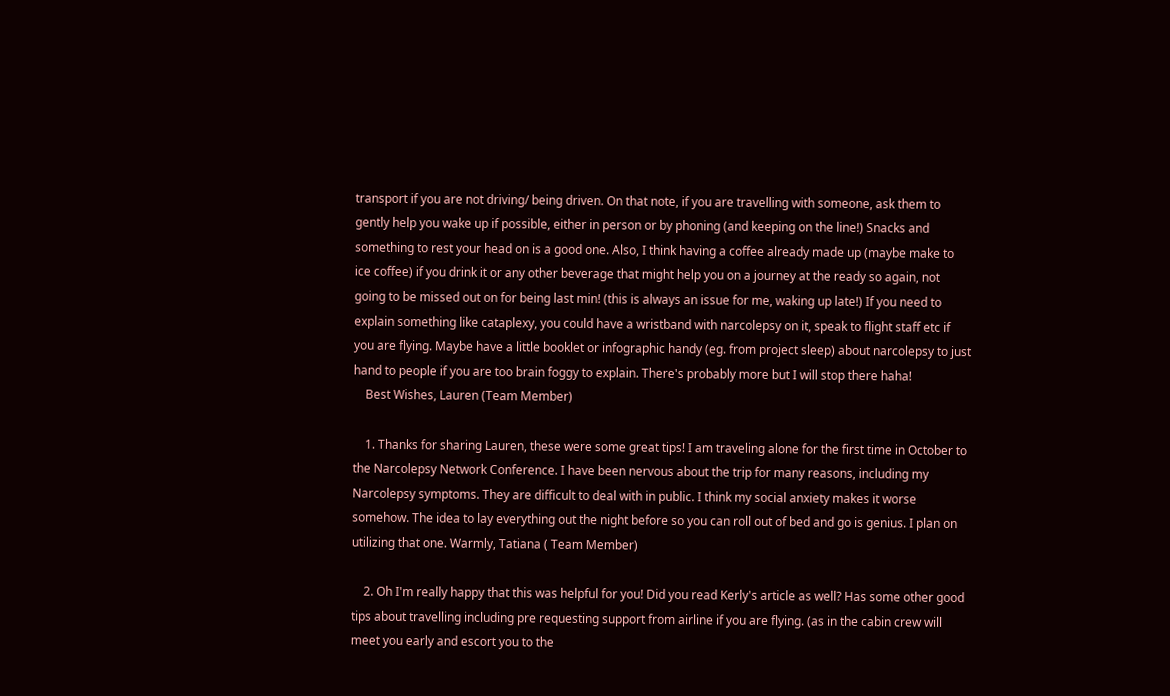transport if you are not driving/ being driven. On that note, if you are travelling with someone, ask them to gently help you wake up if possible, either in person or by phoning (and keeping on the line!) Snacks and something to rest your head on is a good one. Also, I think having a coffee already made up (maybe make to ice coffee) if you drink it or any other beverage that might help you on a journey at the ready so again, not going to be missed out on for being last min! (this is always an issue for me, waking up late!) If you need to explain something like cataplexy, you could have a wristband with narcolepsy on it, speak to flight staff etc if you are flying. Maybe have a little booklet or infographic handy (eg. from project sleep) about narcolepsy to just hand to people if you are too brain foggy to explain. There's probably more but I will stop there haha!
    Best Wishes, Lauren (Team Member)

    1. Thanks for sharing Lauren, these were some great tips! I am traveling alone for the first time in October to the Narcolepsy Network Conference. I have been nervous about the trip for many reasons, including my Narcolepsy symptoms. They are difficult to deal with in public. I think my social anxiety makes it worse somehow. The idea to lay everything out the night before so you can roll out of bed and go is genius. I plan on utilizing that one. Warmly, Tatiana ( Team Member)

    2. Oh I'm really happy that this was helpful for you! Did you read Kerly's article as well? Has some other good tips about travelling including pre requesting support from airline if you are flying. (as in the cabin crew will meet you early and escort you to the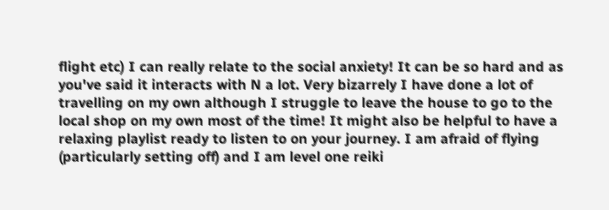flight etc) I can really relate to the social anxiety! It can be so hard and as you've said it interacts with N a lot. Very bizarrely I have done a lot of travelling on my own although I struggle to leave the house to go to the local shop on my own most of the time! It might also be helpful to have a relaxing playlist ready to listen to on your journey. I am afraid of flying (particularly setting off) and I am level one reiki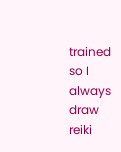trained so I always draw reiki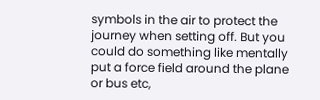symbols in the air to protect the journey when setting off. But you could do something like mentally put a force field around the plane or bus etc,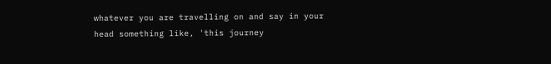whatever you are travelling on and say in your head something like, 'this journey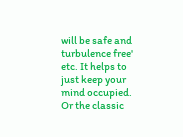will be safe and turbulence free' etc. It helps to just keep your mind occupied. Or the classic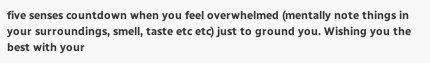five senses countdown when you feel overwhelmed (mentally note things in your surroundings, smell, taste etc etc) just to ground you. Wishing you the best with your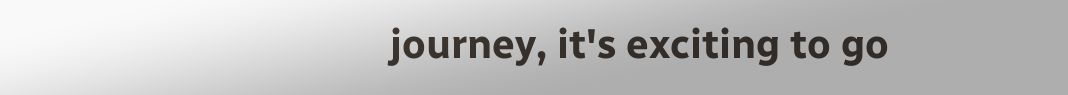journey, it's exciting to go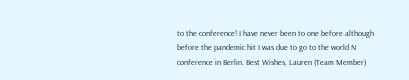to the conference! I have never been to one before although before the pandemic hit I was due to go to the world N conference in Berlin. Best Wishes, Lauren (Team Member)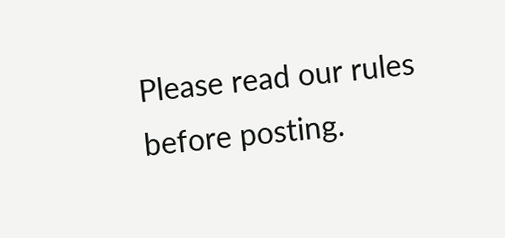Please read our rules before posting.